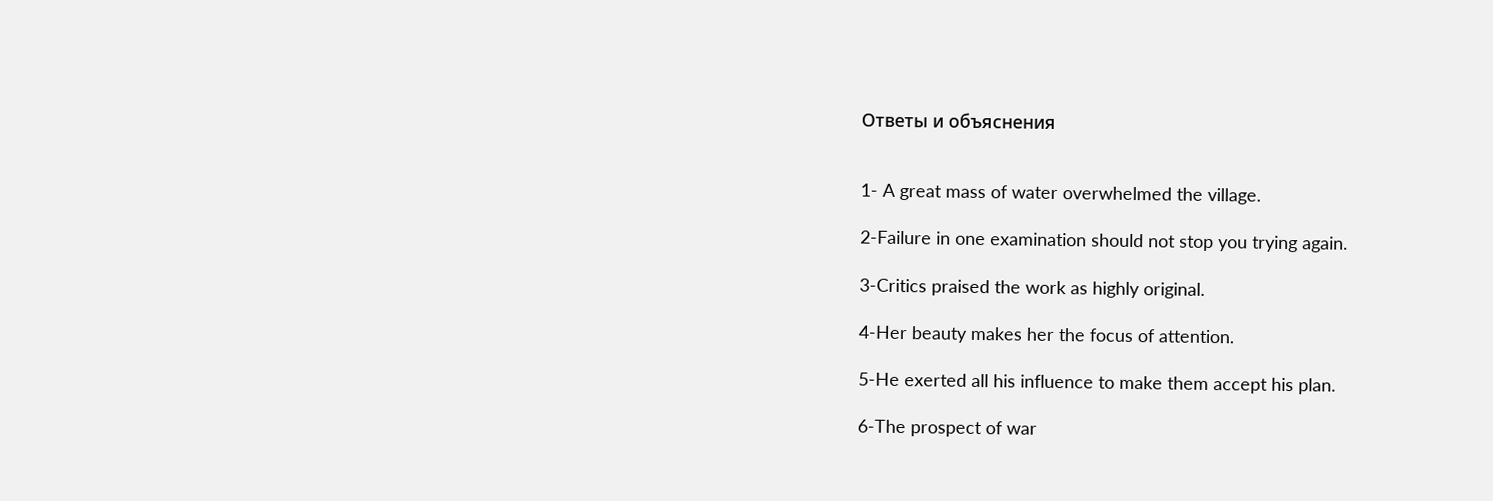Ответы и объяснения


1- A great mass of water overwhelmed the village.

2-Failure in one examination should not stop you trying again.

3-Critics praised the work as highly original.

4-Her beauty makes her the focus of attention.

5-He exerted all his influence to make them accept his plan.

6-The prospect of war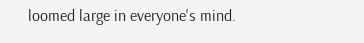loomed large in everyone's mind.